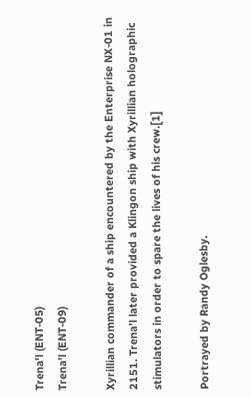Trena'l (ENT-05)
Trena’l (ENT-09)

Xyrillian commander of a ship encountered by the Enterprise NX-01 in 2151. Trena’l later provided a Klingon ship with Xyrillian holographic stimulators in order to spare the lives of his crew.[1]

Portrayed by Randy Oglesby.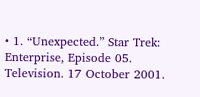• 1. “Unexpected.” Star Trek: Enterprise, Episode 05. Television. 17 October 2001.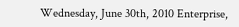Wednesday, June 30th, 2010 Enterprise,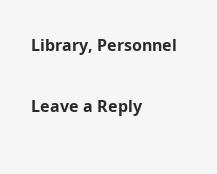Library, Personnel

Leave a Reply